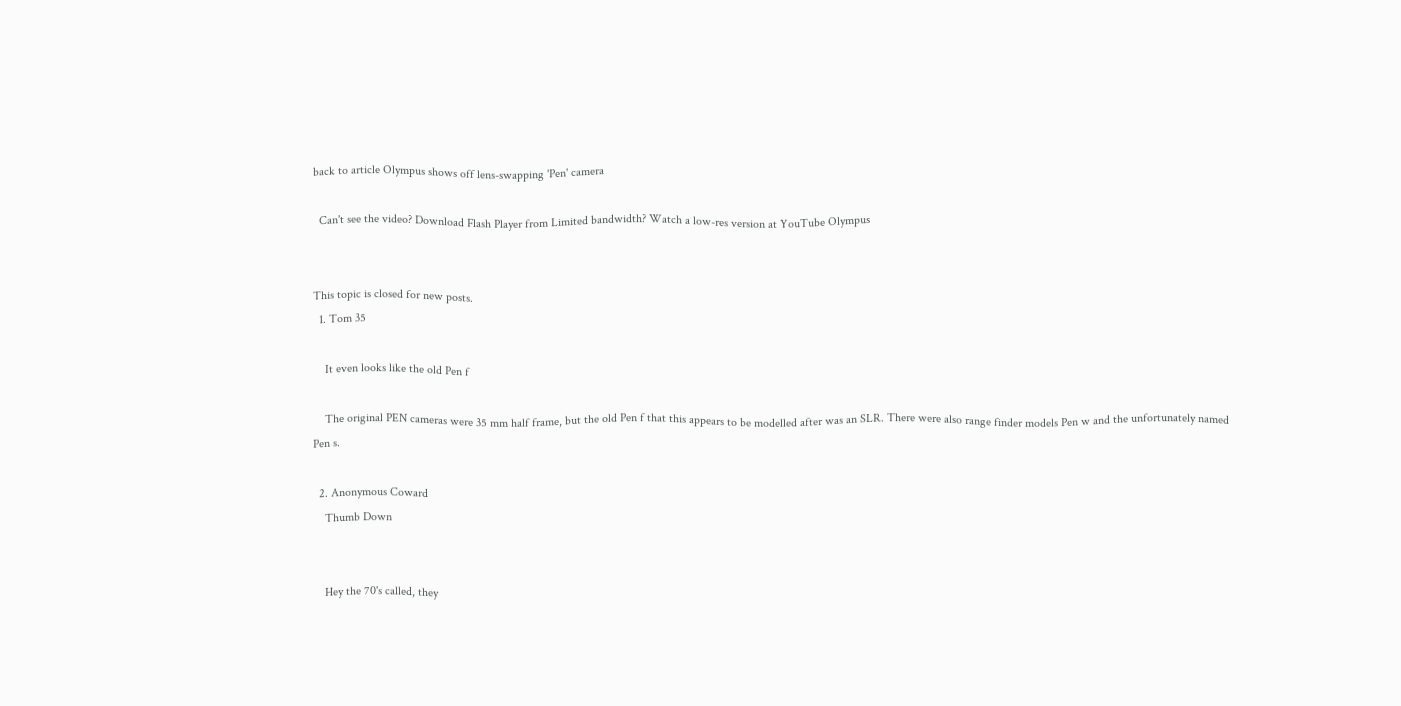back to article Olympus shows off lens-swapping 'Pen' camera

  Can't see the video? Download Flash Player from Limited bandwidth? Watch a low-res version at YouTube Olympus


This topic is closed for new posts.
  1. Tom 35

    It even looks like the old Pen f

    The original PEN cameras were 35 mm half frame, but the old Pen f that this appears to be modelled after was an SLR. There were also range finder models Pen w and the unfortunately named Pen s.

  2. Anonymous Coward
    Thumb Down


    Hey the 70's called, they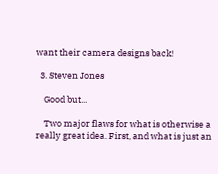want their camera designs back!

  3. Steven Jones

    Good but...

    Two major flaws for what is otherwise a really great idea. First, and what is just an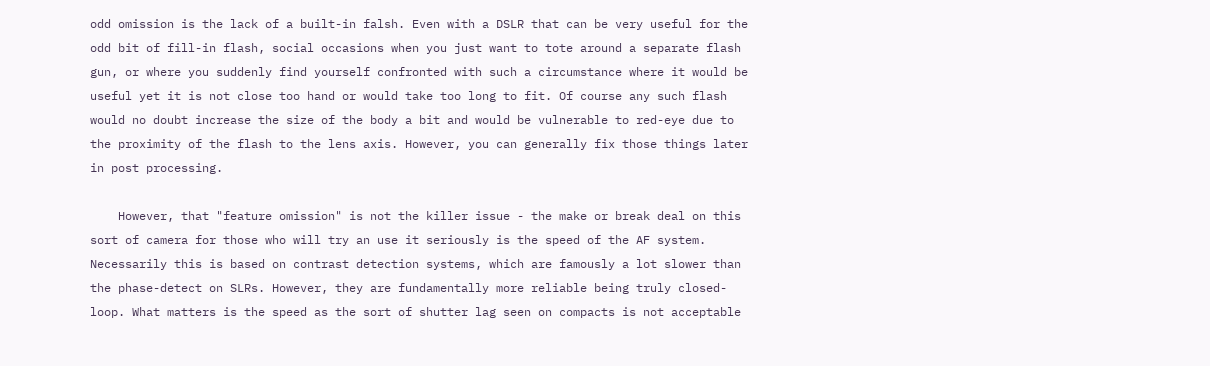odd omission is the lack of a built-in falsh. Even with a DSLR that can be very useful for the odd bit of fill-in flash, social occasions when you just want to tote around a separate flash gun, or where you suddenly find yourself confronted with such a circumstance where it would be useful yet it is not close too hand or would take too long to fit. Of course any such flash would no doubt increase the size of the body a bit and would be vulnerable to red-eye due to the proximity of the flash to the lens axis. However, you can generally fix those things later in post processing.

    However, that "feature omission" is not the killer issue - the make or break deal on this sort of camera for those who will try an use it seriously is the speed of the AF system. Necessarily this is based on contrast detection systems, which are famously a lot slower than the phase-detect on SLRs. However, they are fundamentally more reliable being truly closed-loop. What matters is the speed as the sort of shutter lag seen on compacts is not acceptable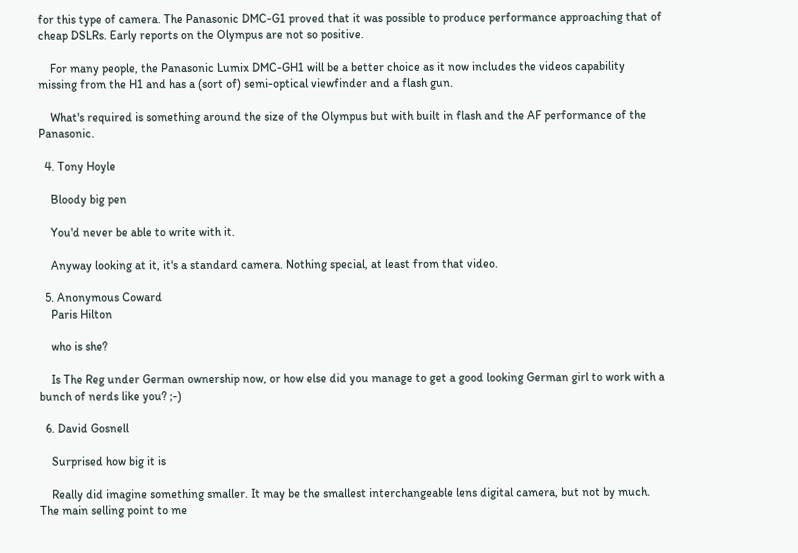for this type of camera. The Panasonic DMC-G1 proved that it was possible to produce performance approaching that of cheap DSLRs. Early reports on the Olympus are not so positive.

    For many people, the Panasonic Lumix DMC-GH1 will be a better choice as it now includes the videos capability missing from the H1 and has a (sort of) semi-optical viewfinder and a flash gun.

    What's required is something around the size of the Olympus but with built in flash and the AF performance of the Panasonic.

  4. Tony Hoyle

    Bloody big pen

    You'd never be able to write with it.

    Anyway looking at it, it's a standard camera. Nothing special, at least from that video.

  5. Anonymous Coward
    Paris Hilton

    who is she?

    Is The Reg under German ownership now, or how else did you manage to get a good looking German girl to work with a bunch of nerds like you? ;-)

  6. David Gosnell

    Surprised how big it is

    Really did imagine something smaller. It may be the smallest interchangeable lens digital camera, but not by much. The main selling point to me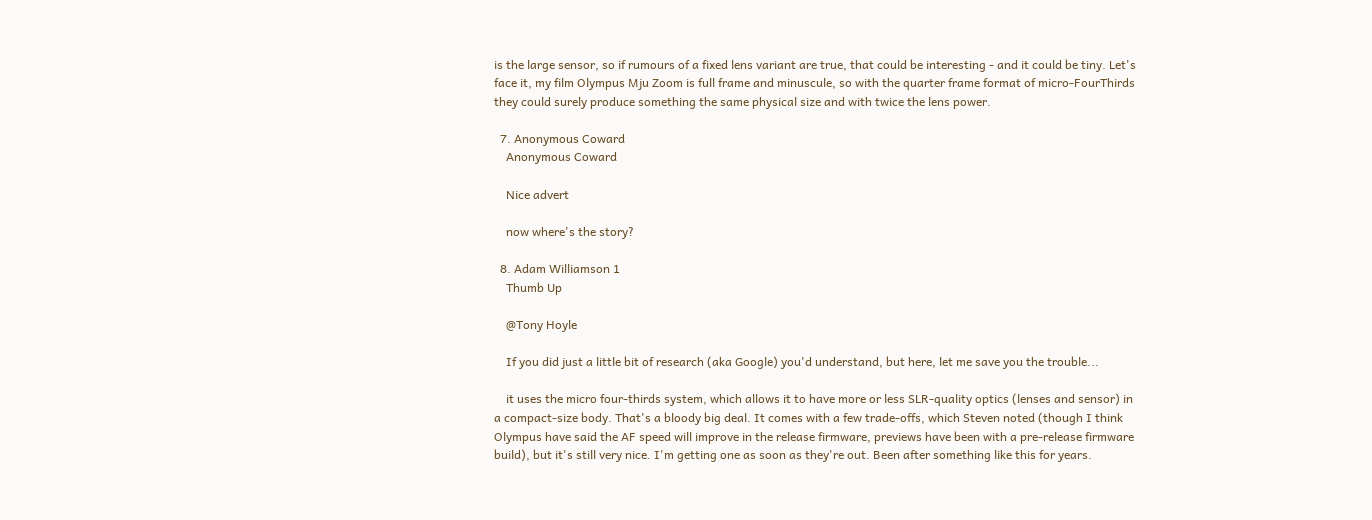is the large sensor, so if rumours of a fixed lens variant are true, that could be interesting - and it could be tiny. Let's face it, my film Olympus Mju Zoom is full frame and minuscule, so with the quarter frame format of micro-FourThirds they could surely produce something the same physical size and with twice the lens power.

  7. Anonymous Coward
    Anonymous Coward

    Nice advert

    now where's the story?

  8. Adam Williamson 1
    Thumb Up

    @Tony Hoyle

    If you did just a little bit of research (aka Google) you'd understand, but here, let me save you the trouble...

    it uses the micro four-thirds system, which allows it to have more or less SLR-quality optics (lenses and sensor) in a compact-size body. That's a bloody big deal. It comes with a few trade-offs, which Steven noted (though I think Olympus have said the AF speed will improve in the release firmware, previews have been with a pre-release firmware build), but it's still very nice. I'm getting one as soon as they're out. Been after something like this for years.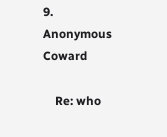9. Anonymous Coward

    Re: who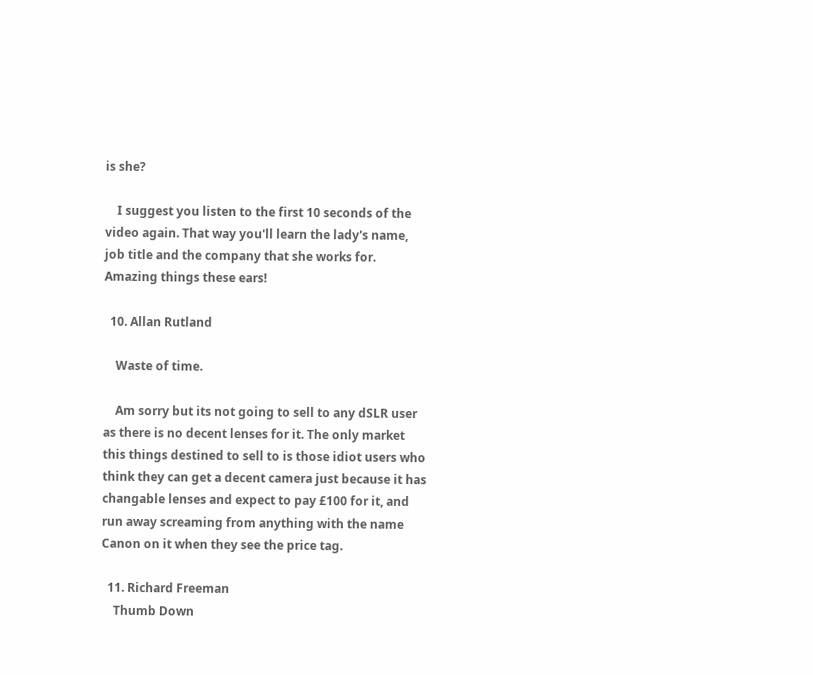is she?

    I suggest you listen to the first 10 seconds of the video again. That way you'll learn the lady's name, job title and the company that she works for. Amazing things these ears!

  10. Allan Rutland

    Waste of time.

    Am sorry but its not going to sell to any dSLR user as there is no decent lenses for it. The only market this things destined to sell to is those idiot users who think they can get a decent camera just because it has changable lenses and expect to pay £100 for it, and run away screaming from anything with the name Canon on it when they see the price tag.

  11. Richard Freeman
    Thumb Down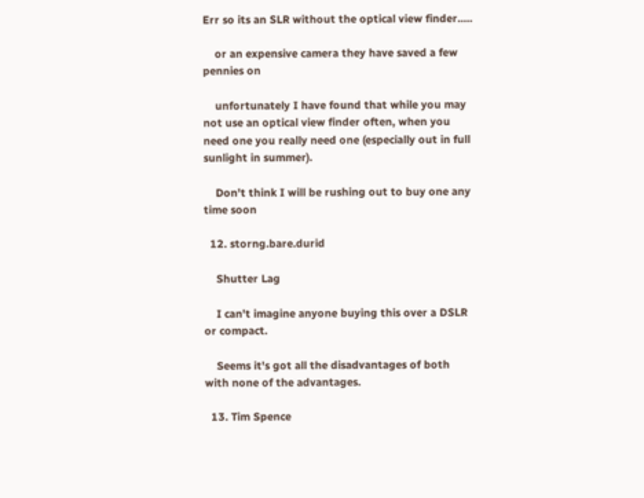Err so its an SLR without the optical view finder.....

    or an expensive camera they have saved a few pennies on

    unfortunately I have found that while you may not use an optical view finder often, when you need one you really need one (especially out in full sunlight in summer).

    Don't think I will be rushing out to buy one any time soon

  12. storng.bare.durid

    Shutter Lag

    I can't imagine anyone buying this over a DSLR or compact.

    Seems it's got all the disadvantages of both with none of the advantages.

  13. Tim Spence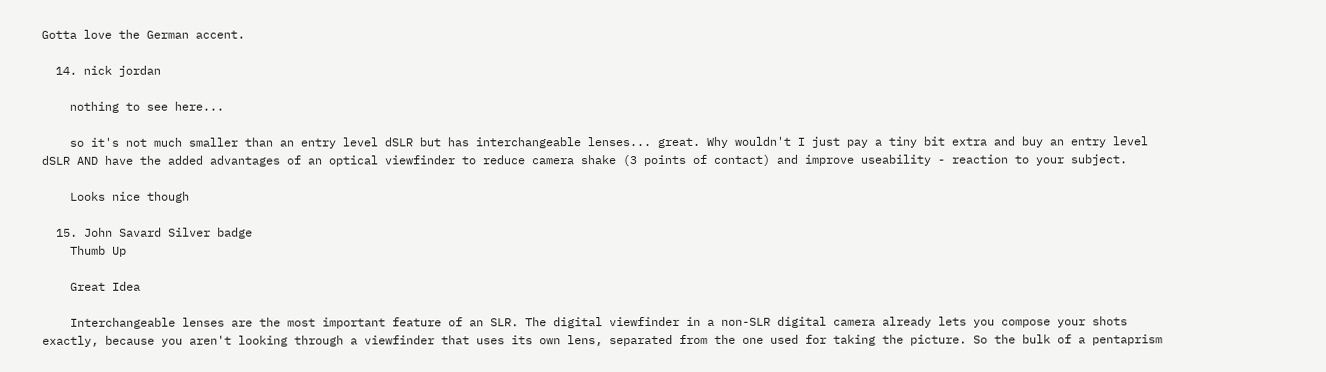Gotta love the German accent.

  14. nick jordan

    nothing to see here...

    so it's not much smaller than an entry level dSLR but has interchangeable lenses... great. Why wouldn't I just pay a tiny bit extra and buy an entry level dSLR AND have the added advantages of an optical viewfinder to reduce camera shake (3 points of contact) and improve useability - reaction to your subject.

    Looks nice though

  15. John Savard Silver badge
    Thumb Up

    Great Idea

    Interchangeable lenses are the most important feature of an SLR. The digital viewfinder in a non-SLR digital camera already lets you compose your shots exactly, because you aren't looking through a viewfinder that uses its own lens, separated from the one used for taking the picture. So the bulk of a pentaprism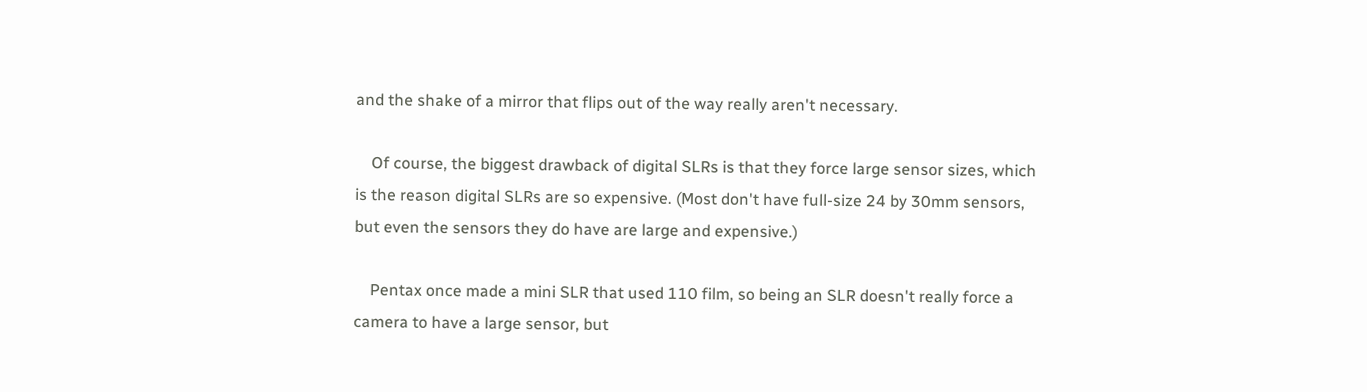and the shake of a mirror that flips out of the way really aren't necessary.

    Of course, the biggest drawback of digital SLRs is that they force large sensor sizes, which is the reason digital SLRs are so expensive. (Most don't have full-size 24 by 30mm sensors, but even the sensors they do have are large and expensive.)

    Pentax once made a mini SLR that used 110 film, so being an SLR doesn't really force a camera to have a large sensor, but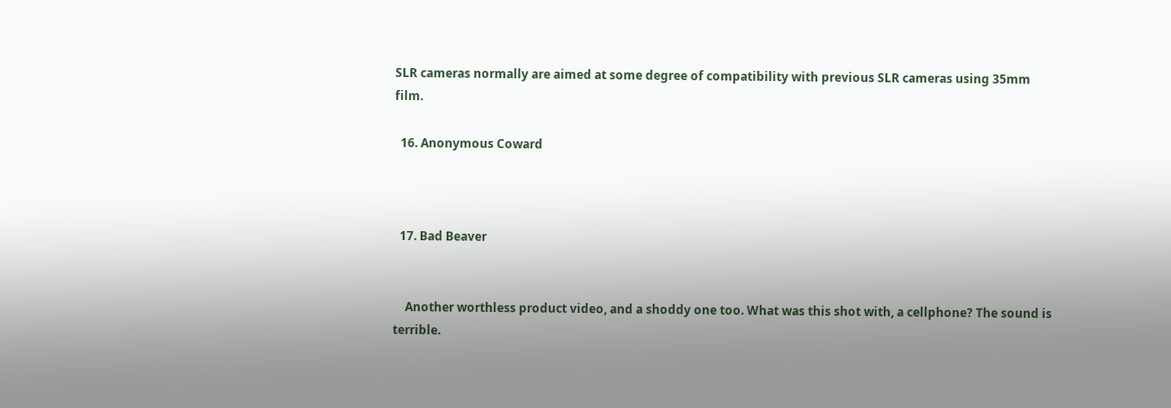SLR cameras normally are aimed at some degree of compatibility with previous SLR cameras using 35mm film.

  16. Anonymous Coward



  17. Bad Beaver


    Another worthless product video, and a shoddy one too. What was this shot with, a cellphone? The sound is terrible.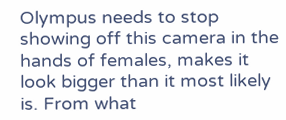Olympus needs to stop showing off this camera in the hands of females, makes it look bigger than it most likely is. From what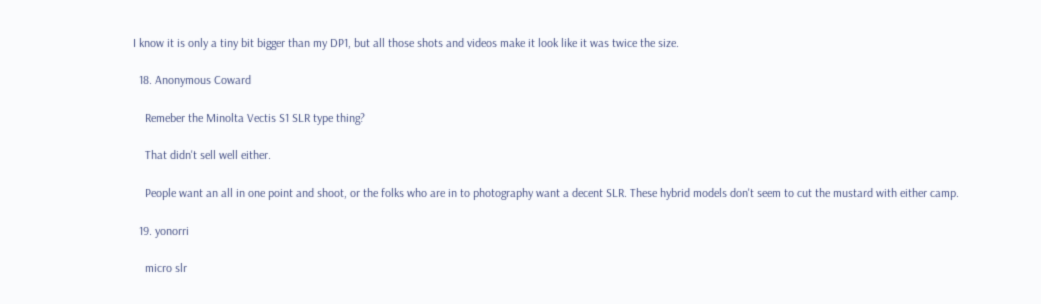I know it is only a tiny bit bigger than my DP1, but all those shots and videos make it look like it was twice the size.

  18. Anonymous Coward

    Remeber the Minolta Vectis S1 SLR type thing?

    That didn't sell well either.

    People want an all in one point and shoot, or the folks who are in to photography want a decent SLR. These hybrid models don't seem to cut the mustard with either camp.

  19. yonorri

    micro slr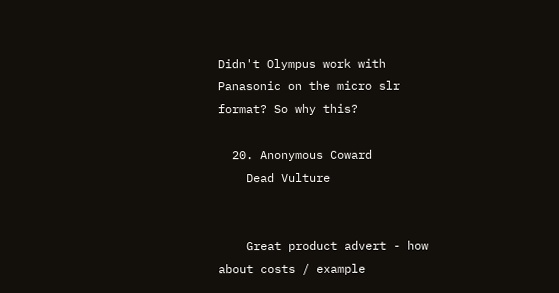Didn't Olympus work with Panasonic on the micro slr format? So why this?

  20. Anonymous Coward
    Dead Vulture


    Great product advert - how about costs / example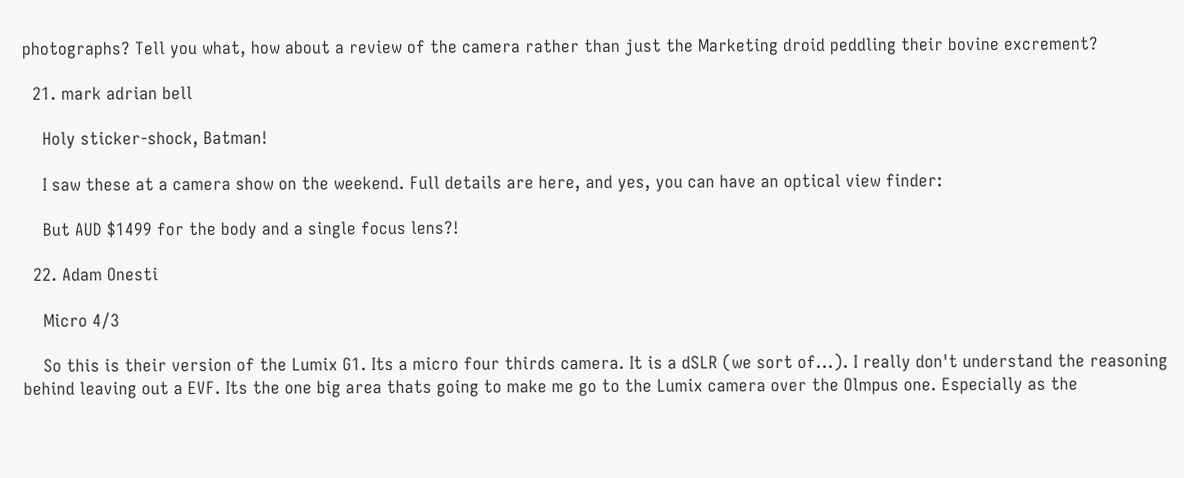photographs? Tell you what, how about a review of the camera rather than just the Marketing droid peddling their bovine excrement?

  21. mark adrian bell

    Holy sticker-shock, Batman!

    I saw these at a camera show on the weekend. Full details are here, and yes, you can have an optical view finder:

    But AUD $1499 for the body and a single focus lens?!

  22. Adam Onesti

    Micro 4/3

    So this is their version of the Lumix G1. Its a micro four thirds camera. It is a dSLR (we sort of...). I really don't understand the reasoning behind leaving out a EVF. Its the one big area thats going to make me go to the Lumix camera over the Olmpus one. Especially as the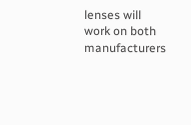lenses will work on both manufacturers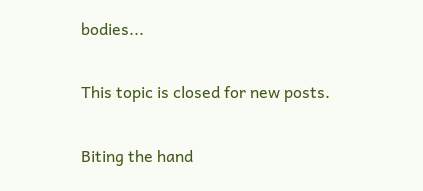bodies...

This topic is closed for new posts.

Biting the hand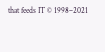that feeds IT © 1998–2021